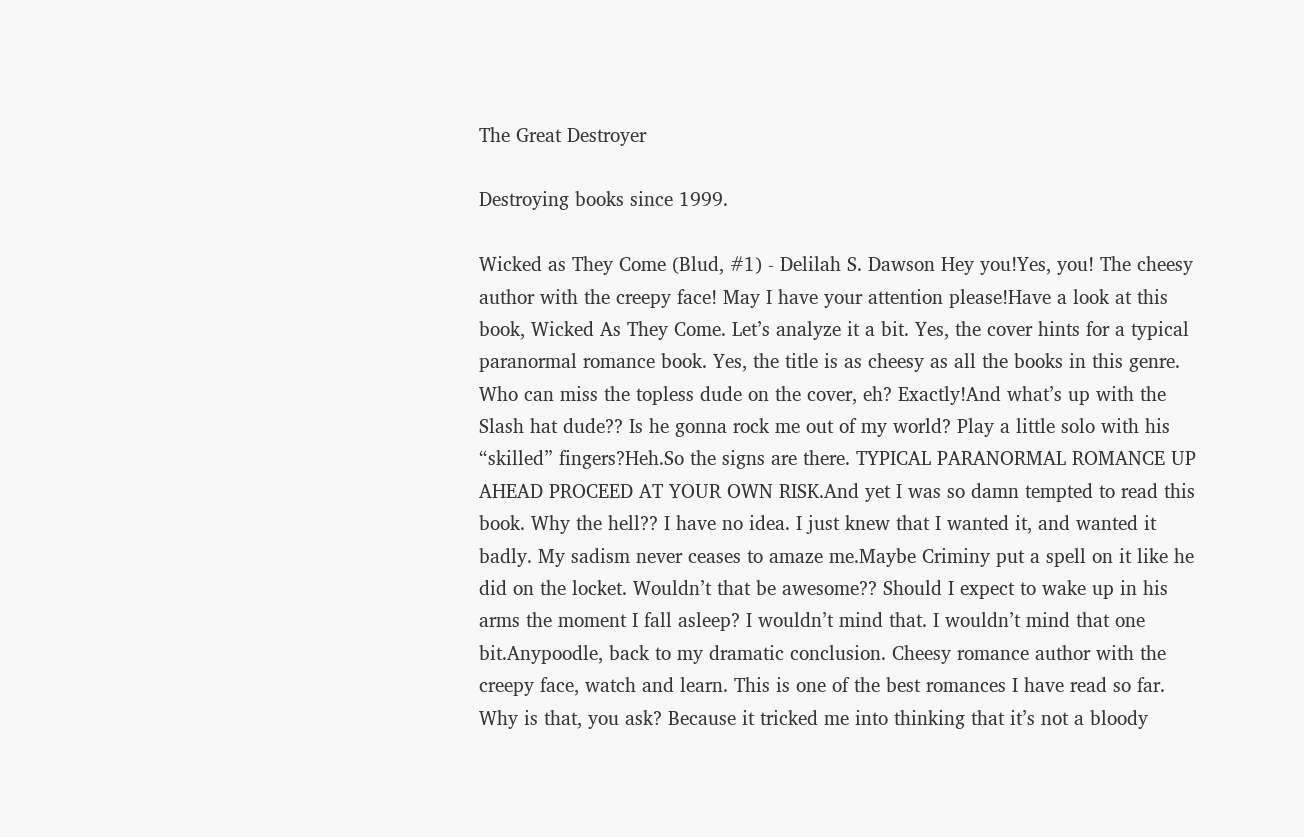The Great Destroyer

Destroying books since 1999.

Wicked as They Come (Blud, #1) - Delilah S. Dawson Hey you!Yes, you! The cheesy author with the creepy face! May I have your attention please!Have a look at this book, Wicked As They Come. Let’s analyze it a bit. Yes, the cover hints for a typical paranormal romance book. Yes, the title is as cheesy as all the books in this genre. Who can miss the topless dude on the cover, eh? Exactly!And what’s up with the Slash hat dude?? Is he gonna rock me out of my world? Play a little solo with his “skilled” fingers?Heh.So the signs are there. TYPICAL PARANORMAL ROMANCE UP AHEAD PROCEED AT YOUR OWN RISK.And yet I was so damn tempted to read this book. Why the hell?? I have no idea. I just knew that I wanted it, and wanted it badly. My sadism never ceases to amaze me.Maybe Criminy put a spell on it like he did on the locket. Wouldn’t that be awesome?? Should I expect to wake up in his arms the moment I fall asleep? I wouldn’t mind that. I wouldn’t mind that one bit.Anypoodle, back to my dramatic conclusion. Cheesy romance author with the creepy face, watch and learn. This is one of the best romances I have read so far. Why is that, you ask? Because it tricked me into thinking that it’s not a bloody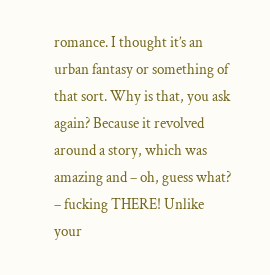romance. I thought it’s an urban fantasy or something of that sort. Why is that, you ask again? Because it revolved around a story, which was amazing and – oh, guess what? – fucking THERE! Unlike your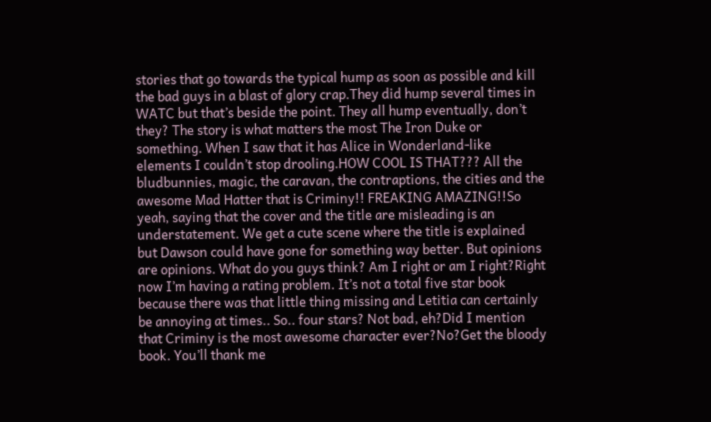stories that go towards the typical hump as soon as possible and kill the bad guys in a blast of glory crap.They did hump several times in WATC but that’s beside the point. They all hump eventually, don’t they? The story is what matters the most The Iron Duke or something. When I saw that it has Alice in Wonderland-like elements I couldn’t stop drooling.HOW COOL IS THAT??? All the bludbunnies, magic, the caravan, the contraptions, the cities and the awesome Mad Hatter that is Criminy!! FREAKING AMAZING!!So yeah, saying that the cover and the title are misleading is an understatement. We get a cute scene where the title is explained but Dawson could have gone for something way better. But opinions are opinions. What do you guys think? Am I right or am I right?Right now I’m having a rating problem. It’s not a total five star book because there was that little thing missing and Letitia can certainly be annoying at times.. So.. four stars? Not bad, eh?Did I mention that Criminy is the most awesome character ever?No?Get the bloody book. You’ll thank me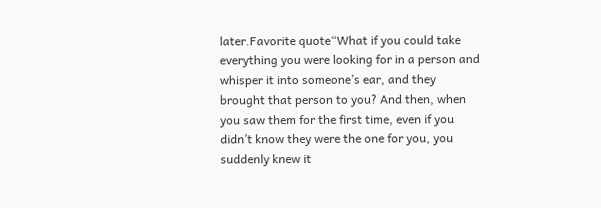later.Favorite quote“What if you could take everything you were looking for in a person and whisper it into someone’s ear, and they brought that person to you? And then, when you saw them for the first time, even if you didn’t know they were the one for you, you suddenly knew it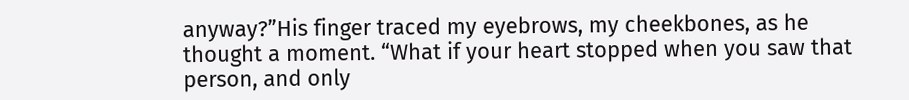anyway?”His finger traced my eyebrows, my cheekbones, as he thought a moment. “What if your heart stopped when you saw that person, and only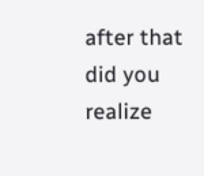after that did you realize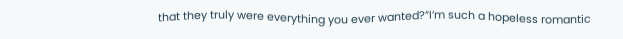that they truly were everything you ever wanted?”I’m such a hopeless romantic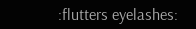:flutters eyelashes: